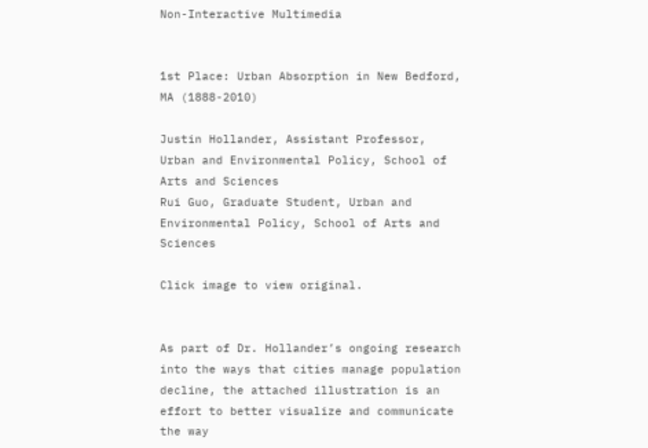Non-Interactive Multimedia


1st Place: Urban Absorption in New Bedford, MA (1888-2010)

Justin Hollander, Assistant Professor, Urban and Environmental Policy, School of Arts and Sciences
Rui Guo, Graduate Student, Urban and Environmental Policy, School of Arts and Sciences

Click image to view original.


As part of Dr. Hollander’s ongoing research into the ways that cities manage population decline, the attached illustration is an effort to better visualize and communicate the way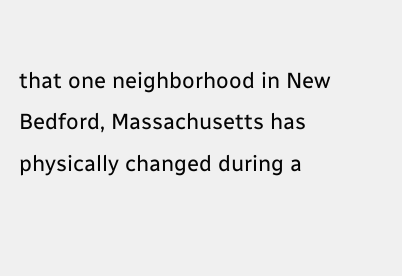that one neighborhood in New Bedford, Massachusetts has physically changed during a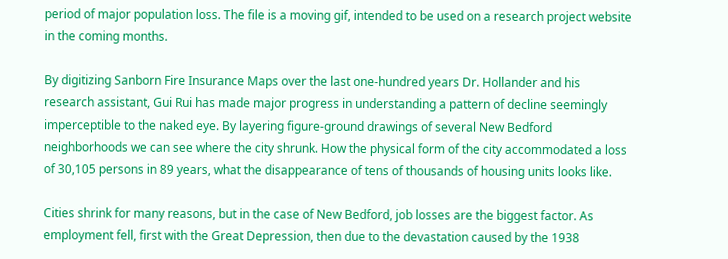period of major population loss. The file is a moving gif, intended to be used on a research project website in the coming months.

By digitizing Sanborn Fire Insurance Maps over the last one-hundred years Dr. Hollander and his research assistant, Gui Rui has made major progress in understanding a pattern of decline seemingly imperceptible to the naked eye. By layering figure-ground drawings of several New Bedford neighborhoods we can see where the city shrunk. How the physical form of the city accommodated a loss of 30,105 persons in 89 years, what the disappearance of tens of thousands of housing units looks like.

Cities shrink for many reasons, but in the case of New Bedford, job losses are the biggest factor. As employment fell, first with the Great Depression, then due to the devastation caused by the 1938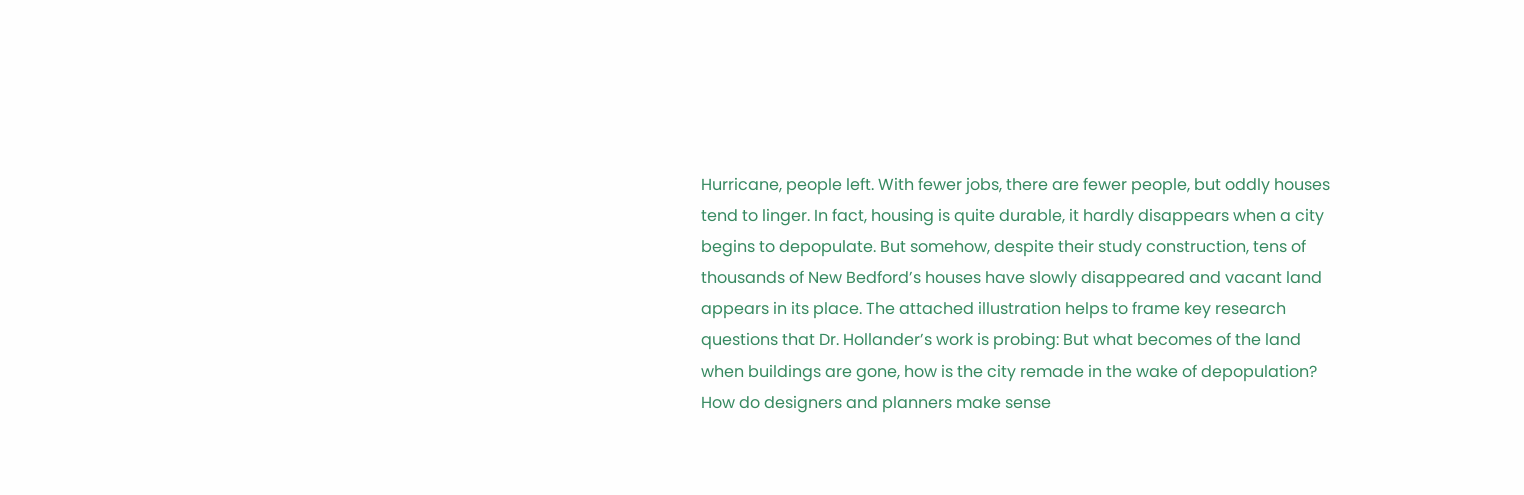Hurricane, people left. With fewer jobs, there are fewer people, but oddly houses tend to linger. In fact, housing is quite durable, it hardly disappears when a city begins to depopulate. But somehow, despite their study construction, tens of thousands of New Bedford’s houses have slowly disappeared and vacant land appears in its place. The attached illustration helps to frame key research questions that Dr. Hollander’s work is probing: But what becomes of the land when buildings are gone, how is the city remade in the wake of depopulation? How do designers and planners make sense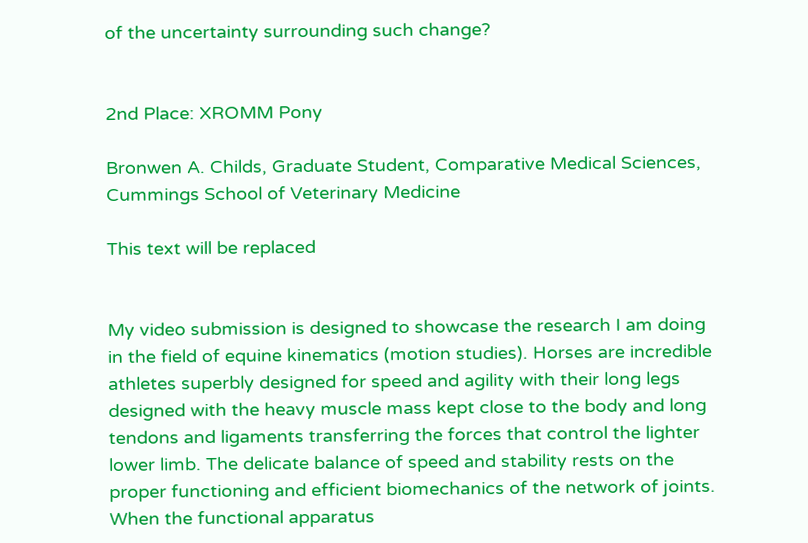of the uncertainty surrounding such change?


2nd Place: XROMM Pony

Bronwen A. Childs, Graduate Student, Comparative Medical Sciences, Cummings School of Veterinary Medicine

This text will be replaced


My video submission is designed to showcase the research I am doing in the field of equine kinematics (motion studies). Horses are incredible athletes superbly designed for speed and agility with their long legs designed with the heavy muscle mass kept close to the body and long tendons and ligaments transferring the forces that control the lighter lower limb. The delicate balance of speed and stability rests on the proper functioning and efficient biomechanics of the network of joints. When the functional apparatus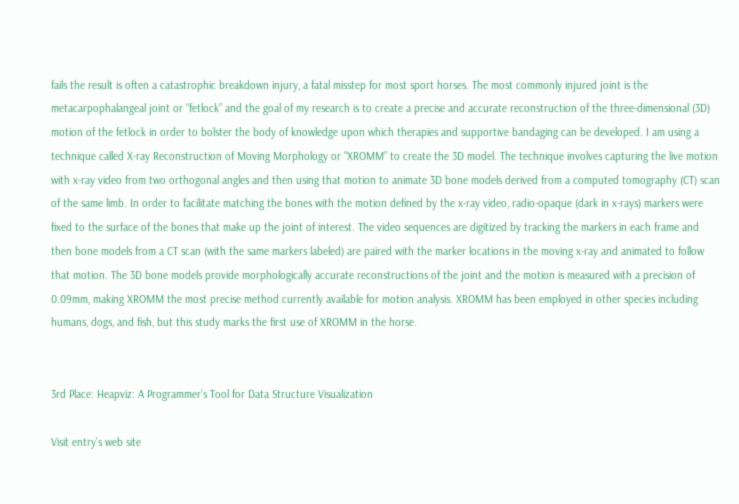fails the result is often a catastrophic breakdown injury, a fatal misstep for most sport horses. The most commonly injured joint is the metacarpophalangeal joint or “fetlock” and the goal of my research is to create a precise and accurate reconstruction of the three-dimensional (3D) motion of the fetlock in order to bolster the body of knowledge upon which therapies and supportive bandaging can be developed. I am using a technique called X-ray Reconstruction of Moving Morphology or “XROMM” to create the 3D model. The technique involves capturing the live motion with x-ray video from two orthogonal angles and then using that motion to animate 3D bone models derived from a computed tomography (CT) scan of the same limb. In order to facilitate matching the bones with the motion defined by the x-ray video, radio-opaque (dark in x-rays) markers were fixed to the surface of the bones that make up the joint of interest. The video sequences are digitized by tracking the markers in each frame and then bone models from a CT scan (with the same markers labeled) are paired with the marker locations in the moving x-ray and animated to follow that motion. The 3D bone models provide morphologically accurate reconstructions of the joint and the motion is measured with a precision of 0.09mm, making XROMM the most precise method currently available for motion analysis. XROMM has been employed in other species including humans, dogs, and fish, but this study marks the first use of XROMM in the horse.


3rd Place: Heapviz: A Programmer’s Tool for Data Structure Visualization

Visit entry’s web site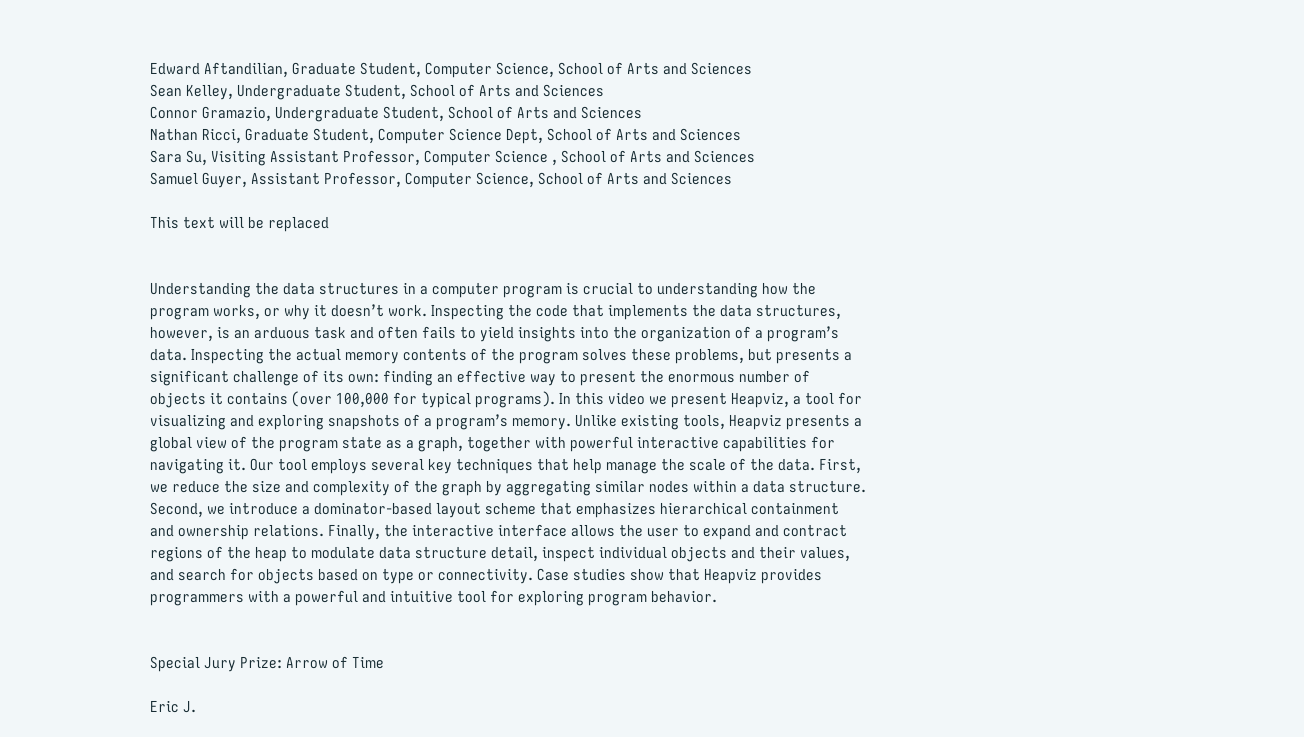Edward Aftandilian, Graduate Student, Computer Science, School of Arts and Sciences
Sean Kelley, Undergraduate Student, School of Arts and Sciences
Connor Gramazio, Undergraduate Student, School of Arts and Sciences
Nathan Ricci, Graduate Student, Computer Science Dept, School of Arts and Sciences
Sara Su, Visiting Assistant Professor, Computer Science , School of Arts and Sciences
Samuel Guyer, Assistant Professor, Computer Science, School of Arts and Sciences

This text will be replaced


Understanding the data structures in a computer program is crucial to understanding how the program works, or why it doesn’t work. Inspecting the code that implements the data structures, however, is an arduous task and often fails to yield insights into the organization of a program’s data. Inspecting the actual memory contents of the program solves these problems, but presents a significant challenge of its own: finding an effective way to present the enormous number of objects it contains (over 100,000 for typical programs). In this video we present Heapviz, a tool for visualizing and exploring snapshots of a program’s memory. Unlike existing tools, Heapviz presents a global view of the program state as a graph, together with powerful interactive capabilities for navigating it. Our tool employs several key techniques that help manage the scale of the data. First, we reduce the size and complexity of the graph by aggregating similar nodes within a data structure. Second, we introduce a dominator-based layout scheme that emphasizes hierarchical containment and ownership relations. Finally, the interactive interface allows the user to expand and contract regions of the heap to modulate data structure detail, inspect individual objects and their values, and search for objects based on type or connectivity. Case studies show that Heapviz provides programmers with a powerful and intuitive tool for exploring program behavior.


Special Jury Prize: Arrow of Time

Eric J.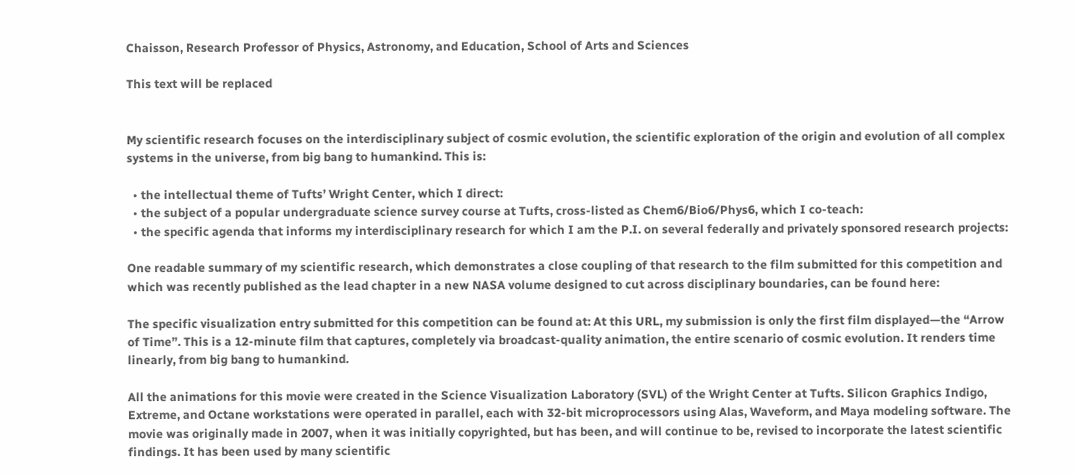Chaisson, Research Professor of Physics, Astronomy, and Education, School of Arts and Sciences

This text will be replaced


My scientific research focuses on the interdisciplinary subject of cosmic evolution, the scientific exploration of the origin and evolution of all complex systems in the universe, from big bang to humankind. This is:

  • the intellectual theme of Tufts’ Wright Center, which I direct:
  • the subject of a popular undergraduate science survey course at Tufts, cross-listed as Chem6/Bio6/Phys6, which I co-teach:
  • the specific agenda that informs my interdisciplinary research for which I am the P.I. on several federally and privately sponsored research projects:

One readable summary of my scientific research, which demonstrates a close coupling of that research to the film submitted for this competition and which was recently published as the lead chapter in a new NASA volume designed to cut across disciplinary boundaries, can be found here:

The specific visualization entry submitted for this competition can be found at: At this URL, my submission is only the first film displayed—the “Arrow of Time”. This is a 12-minute film that captures, completely via broadcast-quality animation, the entire scenario of cosmic evolution. It renders time linearly, from big bang to humankind.

All the animations for this movie were created in the Science Visualization Laboratory (SVL) of the Wright Center at Tufts. Silicon Graphics Indigo, Extreme, and Octane workstations were operated in parallel, each with 32-bit microprocessors using Alas, Waveform, and Maya modeling software. The movie was originally made in 2007, when it was initially copyrighted, but has been, and will continue to be, revised to incorporate the latest scientific findings. It has been used by many scientific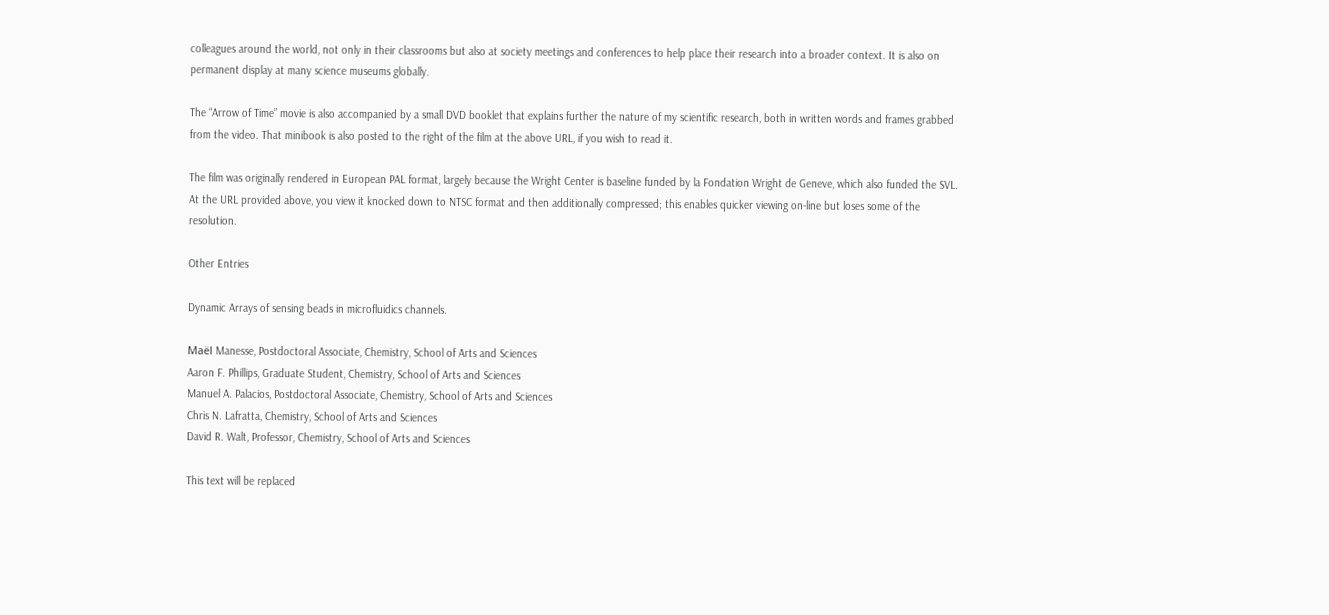colleagues around the world, not only in their classrooms but also at society meetings and conferences to help place their research into a broader context. It is also on permanent display at many science museums globally.

The “Arrow of Time” movie is also accompanied by a small DVD booklet that explains further the nature of my scientific research, both in written words and frames grabbed from the video. That minibook is also posted to the right of the film at the above URL, if you wish to read it.

The film was originally rendered in European PAL format, largely because the Wright Center is baseline funded by la Fondation Wright de Geneve, which also funded the SVL. At the URL provided above, you view it knocked down to NTSC format and then additionally compressed; this enables quicker viewing on-line but loses some of the resolution.

Other Entries

Dynamic Arrays of sensing beads in microfluidics channels.

Maël Manesse, Postdoctoral Associate, Chemistry, School of Arts and Sciences
Aaron F. Phillips, Graduate Student, Chemistry, School of Arts and Sciences
Manuel A. Palacios, Postdoctoral Associate, Chemistry, School of Arts and Sciences
Chris N. Lafratta, Chemistry, School of Arts and Sciences
David R. Walt, Professor, Chemistry, School of Arts and Sciences

This text will be replaced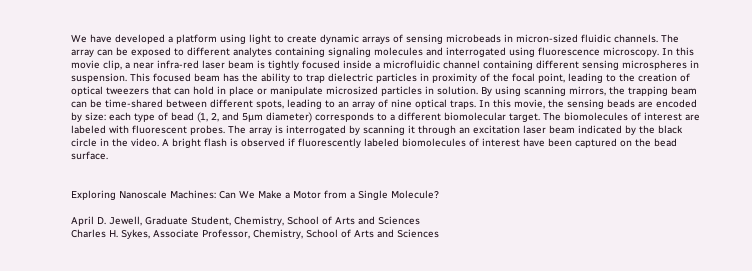We have developed a platform using light to create dynamic arrays of sensing microbeads in micron-sized fluidic channels. The array can be exposed to different analytes containing signaling molecules and interrogated using fluorescence microscopy. In this movie clip, a near infra-red laser beam is tightly focused inside a microfluidic channel containing different sensing microspheres in suspension. This focused beam has the ability to trap dielectric particles in proximity of the focal point, leading to the creation of optical tweezers that can hold in place or manipulate microsized particles in solution. By using scanning mirrors, the trapping beam can be time-shared between different spots, leading to an array of nine optical traps. In this movie, the sensing beads are encoded by size: each type of bead (1, 2, and 5µm diameter) corresponds to a different biomolecular target. The biomolecules of interest are labeled with fluorescent probes. The array is interrogated by scanning it through an excitation laser beam indicated by the black circle in the video. A bright flash is observed if fluorescently labeled biomolecules of interest have been captured on the bead surface.


Exploring Nanoscale Machines: Can We Make a Motor from a Single Molecule?

April D. Jewell, Graduate Student, Chemistry, School of Arts and Sciences
Charles H. Sykes, Associate Professor, Chemistry, School of Arts and Sciences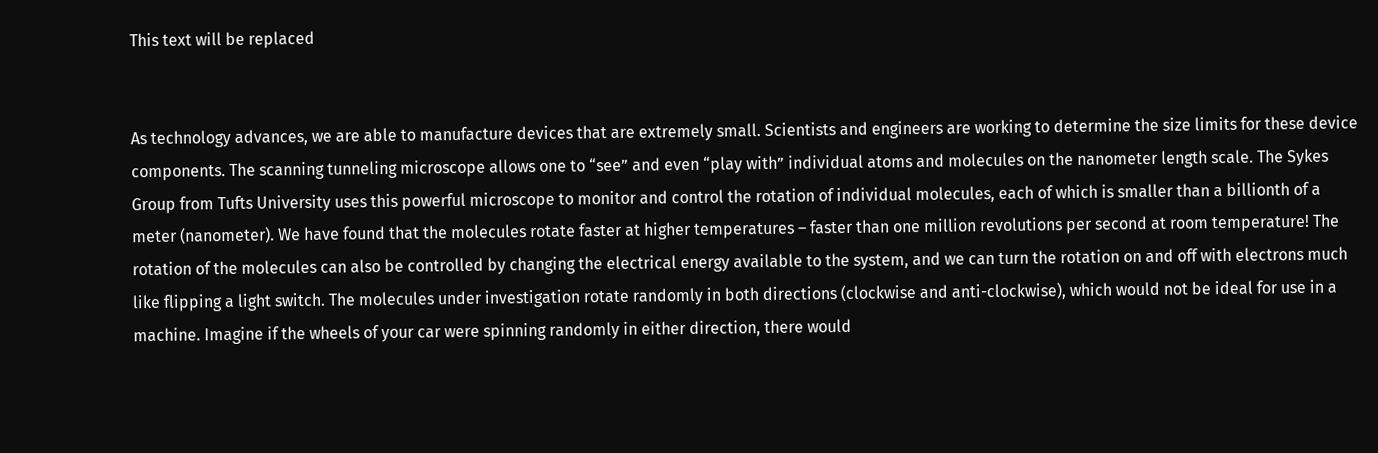This text will be replaced


As technology advances, we are able to manufacture devices that are extremely small. Scientists and engineers are working to determine the size limits for these device components. The scanning tunneling microscope allows one to “see” and even “play with” individual atoms and molecules on the nanometer length scale. The Sykes Group from Tufts University uses this powerful microscope to monitor and control the rotation of individual molecules, each of which is smaller than a billionth of a meter (nanometer). We have found that the molecules rotate faster at higher temperatures – faster than one million revolutions per second at room temperature! The rotation of the molecules can also be controlled by changing the electrical energy available to the system, and we can turn the rotation on and off with electrons much like flipping a light switch. The molecules under investigation rotate randomly in both directions (clockwise and anti-clockwise), which would not be ideal for use in a machine. Imagine if the wheels of your car were spinning randomly in either direction, there would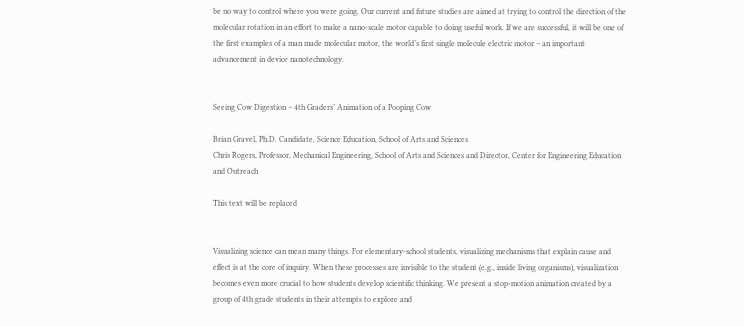be no way to control where you were going. Our current and future studies are aimed at trying to control the direction of the molecular rotation in an effort to make a nano-scale motor capable to doing useful work. If we are successful, it will be one of the first examples of a man made molecular motor, the world’s first single molecule electric motor – an important advancement in device nanotechnology.


Seeing Cow Digestion – 4th Graders’ Animation of a Pooping Cow

Brian Gravel, Ph.D. Candidate, Science Education, School of Arts and Sciences
Chris Rogers, Professor, Mechanical Engineering, School of Arts and Sciences and Director, Center for Engineering Education and Outreach

This text will be replaced


Visualizing science can mean many things. For elementary-school students, visualizing mechanisms that explain cause and effect is at the core of inquiry. When these processes are invisible to the student (e.g., inside living organisms), visualization becomes even more crucial to how students develop scientific thinking. We present a stop-motion animation created by a group of 4th grade students in their attempts to explore and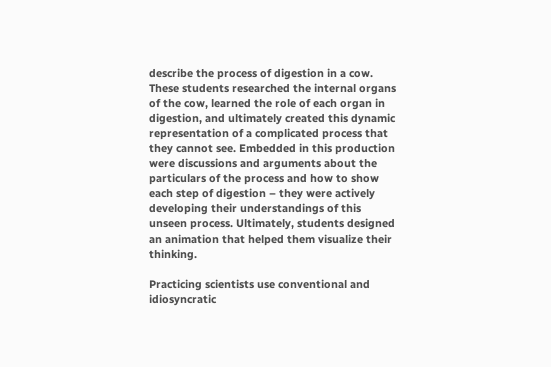describe the process of digestion in a cow. These students researched the internal organs of the cow, learned the role of each organ in digestion, and ultimately created this dynamic representation of a complicated process that they cannot see. Embedded in this production were discussions and arguments about the particulars of the process and how to show each step of digestion – they were actively developing their understandings of this unseen process. Ultimately, students designed an animation that helped them visualize their thinking.

Practicing scientists use conventional and idiosyncratic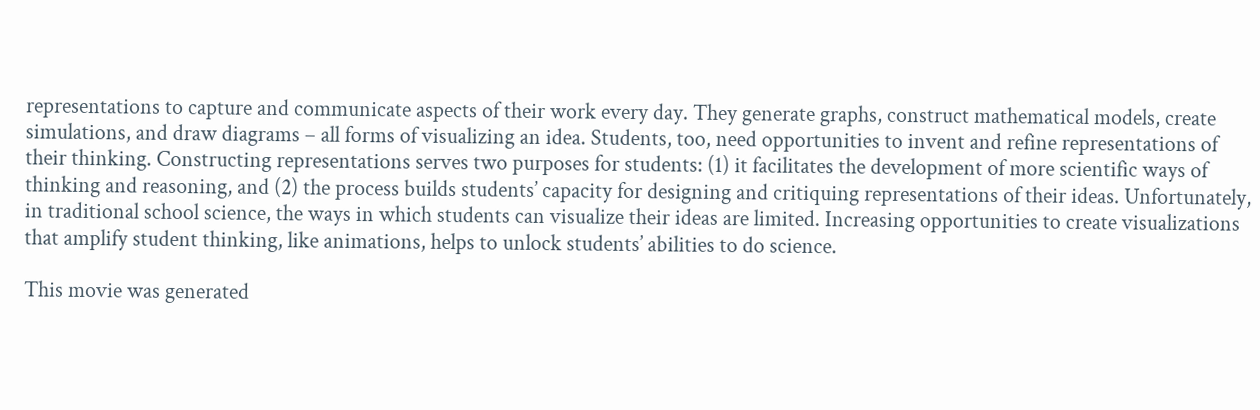representations to capture and communicate aspects of their work every day. They generate graphs, construct mathematical models, create simulations, and draw diagrams – all forms of visualizing an idea. Students, too, need opportunities to invent and refine representations of their thinking. Constructing representations serves two purposes for students: (1) it facilitates the development of more scientific ways of thinking and reasoning, and (2) the process builds students’ capacity for designing and critiquing representations of their ideas. Unfortunately, in traditional school science, the ways in which students can visualize their ideas are limited. Increasing opportunities to create visualizations that amplify student thinking, like animations, helps to unlock students’ abilities to do science.

This movie was generated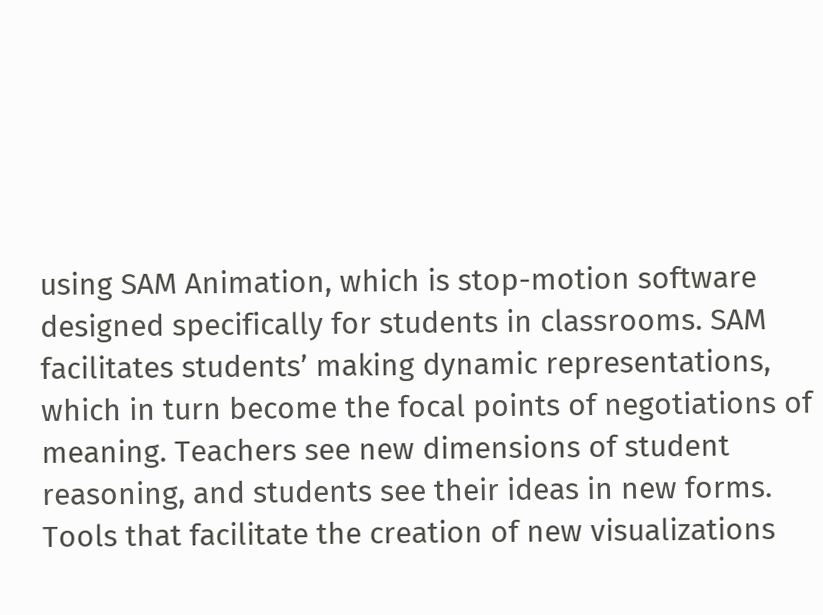using SAM Animation, which is stop-motion software designed specifically for students in classrooms. SAM facilitates students’ making dynamic representations, which in turn become the focal points of negotiations of meaning. Teachers see new dimensions of student reasoning, and students see their ideas in new forms. Tools that facilitate the creation of new visualizations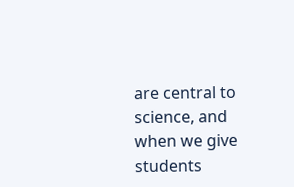are central to science, and when we give students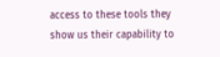access to these tools they show us their capability to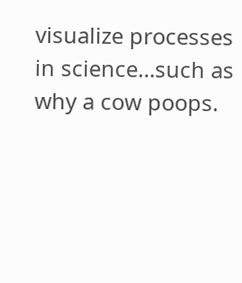visualize processes in science…such as why a cow poops.